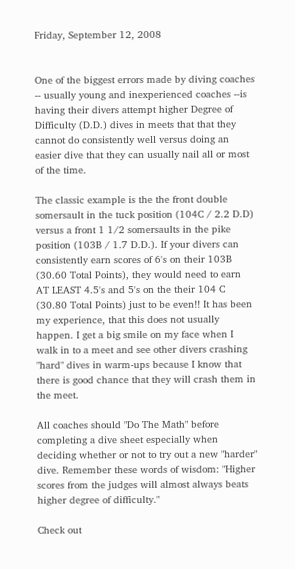Friday, September 12, 2008


One of the biggest errors made by diving coaches -- usually young and inexperienced coaches --is having their divers attempt higher Degree of Difficulty (D.D.) dives in meets that that they cannot do consistently well versus doing an easier dive that they can usually nail all or most of the time.

The classic example is the the front double somersault in the tuck position (104C / 2.2 D.D) versus a front 1 1/2 somersaults in the pike position (103B / 1.7 D.D.). If your divers can consistently earn scores of 6's on their 103B (30.60 Total Points), they would need to earn AT LEAST 4.5's and 5's on the their 104 C (30.80 Total Points) just to be even!! It has been my experience, that this does not usually happen. I get a big smile on my face when I walk in to a meet and see other divers crashing "hard" dives in warm-ups because I know that there is good chance that they will crash them in the meet.

All coaches should "Do The Math" before completing a dive sheet especially when deciding whether or not to try out a new "harder" dive. Remember these words of wisdom: "Higher scores from the judges will almost always beats higher degree of difficulty."

Check out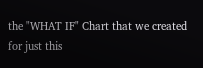the "WHAT IF" Chart that we created for just this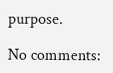purpose.

No comments: